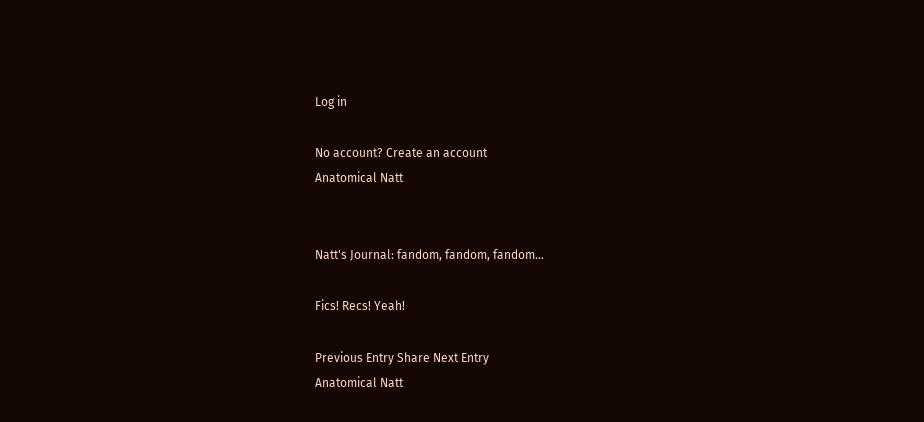Log in

No account? Create an account
Anatomical Natt


Natt's Journal: fandom, fandom, fandom...

Fics! Recs! Yeah!

Previous Entry Share Next Entry
Anatomical Natt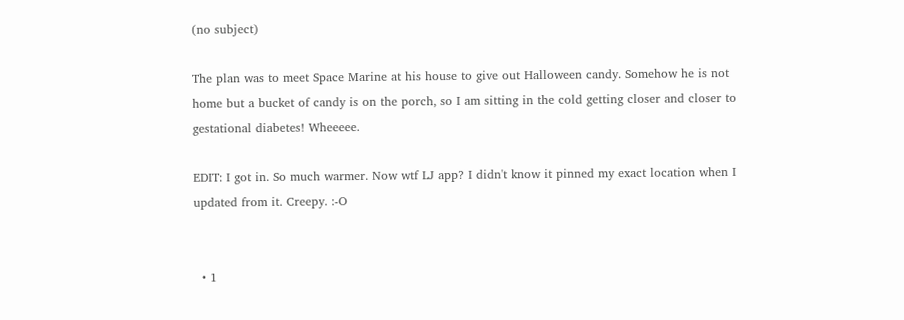(no subject)

The plan was to meet Space Marine at his house to give out Halloween candy. Somehow he is not home but a bucket of candy is on the porch, so I am sitting in the cold getting closer and closer to gestational diabetes! Wheeeee.

EDIT: I got in. So much warmer. Now wtf LJ app? I didn't know it pinned my exact location when I updated from it. Creepy. :-O


  • 1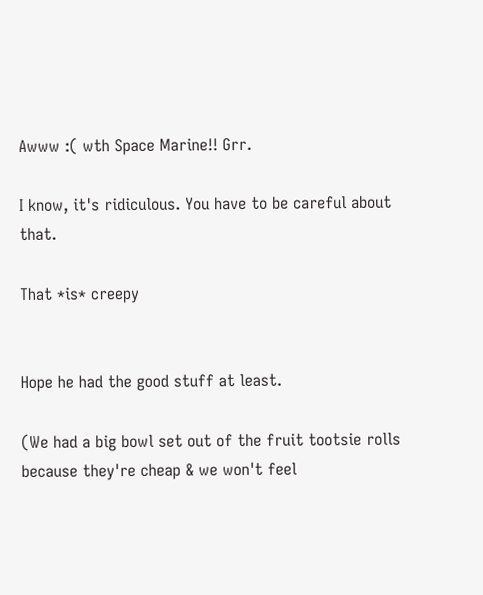Awww :( wth Space Marine!! Grr.

I know, it's ridiculous. You have to be careful about that.

That *is* creepy


Hope he had the good stuff at least.

(We had a big bowl set out of the fruit tootsie rolls because they're cheap & we won't feel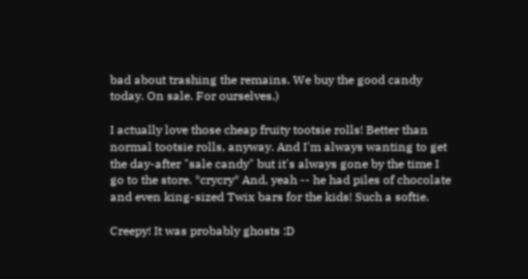bad about trashing the remains. We buy the good candy today. On sale. For ourselves.)

I actually love those cheap fruity tootsie rolls! Better than normal tootsie rolls, anyway. And I'm always wanting to get the day-after "sale candy" but it's always gone by the time I go to the store. *crycry* And, yeah -- he had piles of chocolate and even king-sized Twix bars for the kids! Such a softie.

Creepy! It was probably ghosts :D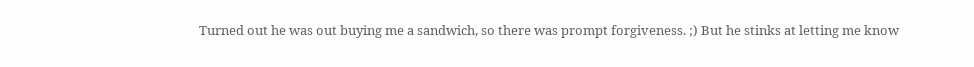Turned out he was out buying me a sandwich, so there was prompt forgiveness. ;) But he stinks at letting me know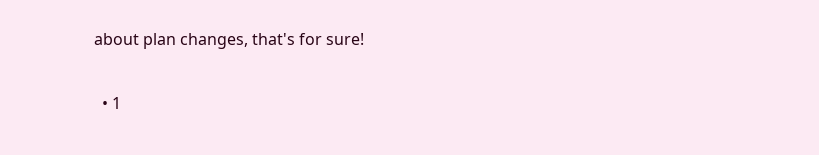about plan changes, that's for sure!

  • 1